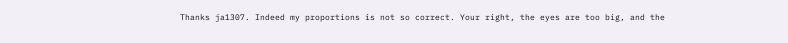Thanks ja1307. Indeed my proportions is not so correct. Your right, the eyes are too big, and the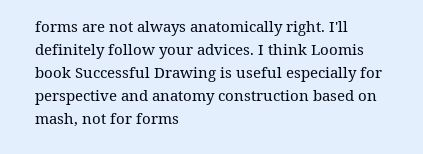forms are not always anatomically right. I'll definitely follow your advices. I think Loomis book Successful Drawing is useful especially for perspective and anatomy construction based on mash, not for forms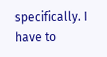specifically. I have to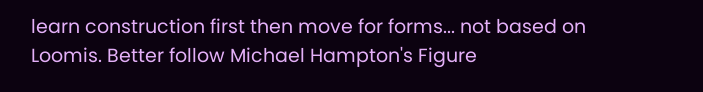learn construction first then move for forms... not based on Loomis. Better follow Michael Hampton's Figure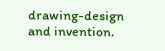drawing-design and invention.